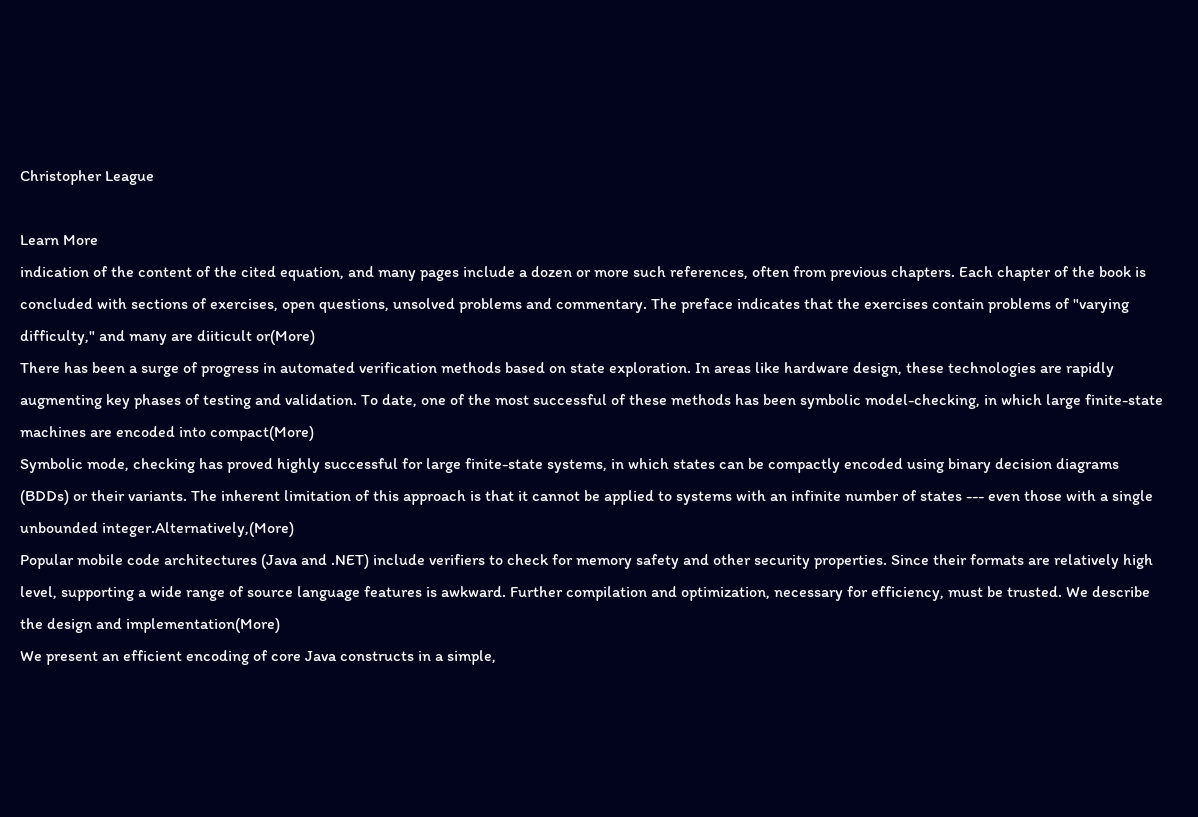Christopher League

Learn More
indication of the content of the cited equation, and many pages include a dozen or more such references, often from previous chapters. Each chapter of the book is concluded with sections of exercises, open questions, unsolved problems and commentary. The preface indicates that the exercises contain problems of "varying difficulty," and many are diiticult or(More)
There has been a surge of progress in automated verification methods based on state exploration. In areas like hardware design, these technologies are rapidly augmenting key phases of testing and validation. To date, one of the most successful of these methods has been symbolic model-checking, in which large finite-state machines are encoded into compact(More)
Symbolic mode, checking has proved highly successful for large finite-state systems, in which states can be compactly encoded using binary decision diagrams (BDDs) or their variants. The inherent limitation of this approach is that it cannot be applied to systems with an infinite number of states --- even those with a single unbounded integer.Alternatively,(More)
Popular mobile code architectures (Java and .NET) include verifiers to check for memory safety and other security properties. Since their formats are relatively high level, supporting a wide range of source language features is awkward. Further compilation and optimization, necessary for efficiency, must be trusted. We describe the design and implementation(More)
We present an efficient encoding of core Java constructs in a simple,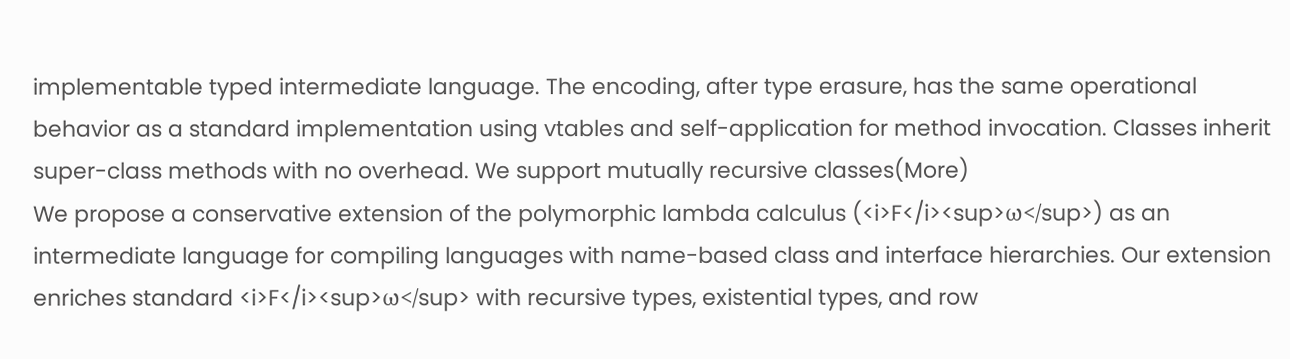implementable typed intermediate language. The encoding, after type erasure, has the same operational behavior as a standard implementation using vtables and self-application for method invocation. Classes inherit super-class methods with no overhead. We support mutually recursive classes(More)
We propose a conservative extension of the polymorphic lambda calculus (<i>F</i><sup>ω</sup>) as an intermediate language for compiling languages with name-based class and interface hierarchies. Our extension enriches standard <i>F</i><sup>ω</sup> with recursive types, existential types, and row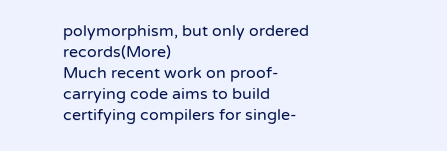polymorphism, but only ordered records(More)
Much recent work on proof-carrying code aims to build certifying compilers for single-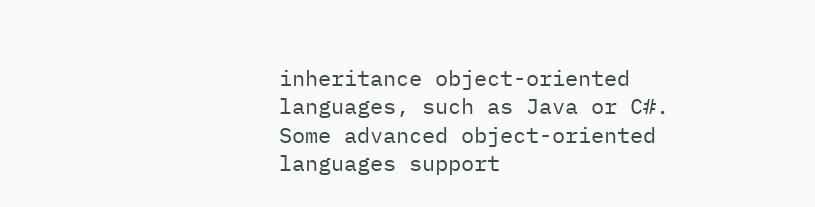inheritance object-oriented languages, such as Java or C#. Some advanced object-oriented languages support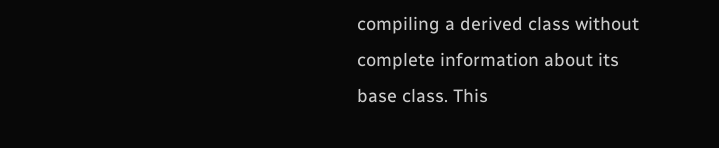compiling a derived class without complete information about its base class. This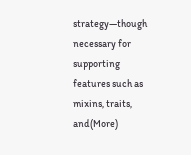strategy—though necessary for supporting features such as mixins, traits, and(More)